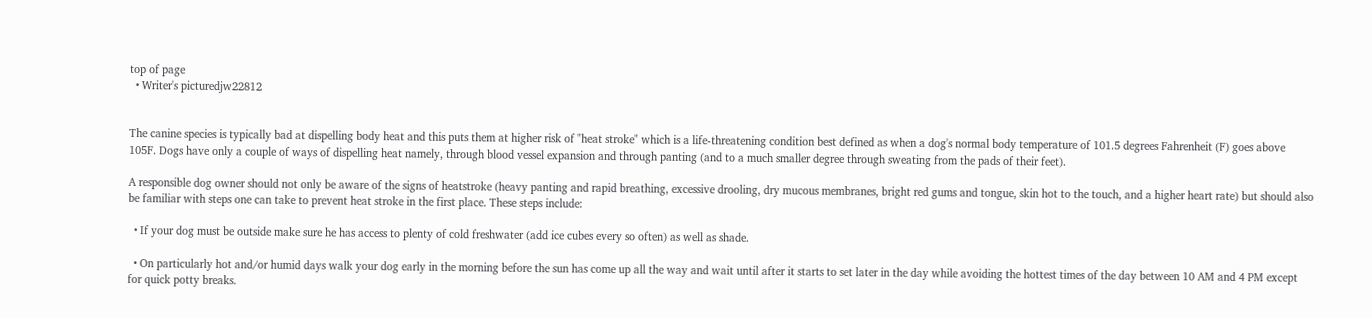top of page
  • Writer's picturedjw22812


The canine species is typically bad at dispelling body heat and this puts them at higher risk of "heat stroke" which is a life-threatening condition best defined as when a dog's normal body temperature of 101.5 degrees Fahrenheit (F) goes above 105F. Dogs have only a couple of ways of dispelling heat namely, through blood vessel expansion and through panting (and to a much smaller degree through sweating from the pads of their feet).

A responsible dog owner should not only be aware of the signs of heatstroke (heavy panting and rapid breathing, excessive drooling, dry mucous membranes, bright red gums and tongue, skin hot to the touch, and a higher heart rate) but should also be familiar with steps one can take to prevent heat stroke in the first place. These steps include:

  • If your dog must be outside make sure he has access to plenty of cold freshwater (add ice cubes every so often) as well as shade.

  • On particularly hot and/or humid days walk your dog early in the morning before the sun has come up all the way and wait until after it starts to set later in the day while avoiding the hottest times of the day between 10 AM and 4 PM except for quick potty breaks.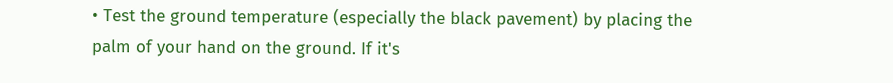• Test the ground temperature (especially the black pavement) by placing the palm of your hand on the ground. If it's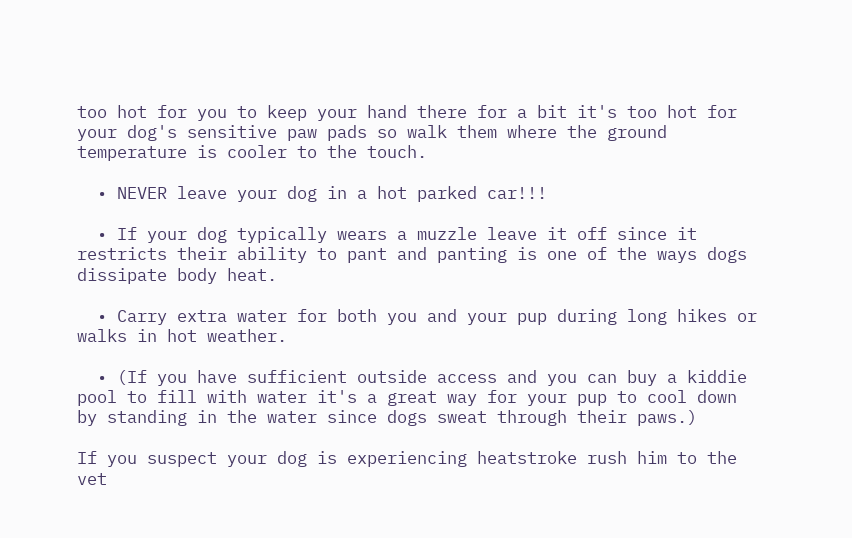too hot for you to keep your hand there for a bit it's too hot for your dog's sensitive paw pads so walk them where the ground temperature is cooler to the touch.

  • NEVER leave your dog in a hot parked car!!!

  • If your dog typically wears a muzzle leave it off since it restricts their ability to pant and panting is one of the ways dogs dissipate body heat.

  • Carry extra water for both you and your pup during long hikes or walks in hot weather.

  • (If you have sufficient outside access and you can buy a kiddie pool to fill with water it's a great way for your pup to cool down by standing in the water since dogs sweat through their paws.)

If you suspect your dog is experiencing heatstroke rush him to the vet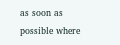as soon as possible where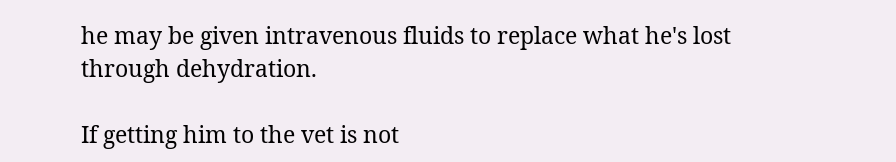he may be given intravenous fluids to replace what he's lost through dehydration.

If getting him to the vet is not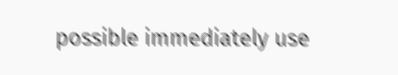possible immediately use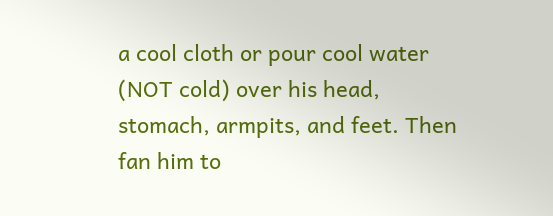a cool cloth or pour cool water (NOT cold) over his head, stomach, armpits, and feet. Then fan him to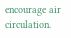encourage air circulation.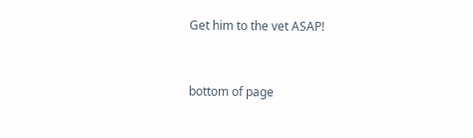Get him to the vet ASAP!


bottom of page